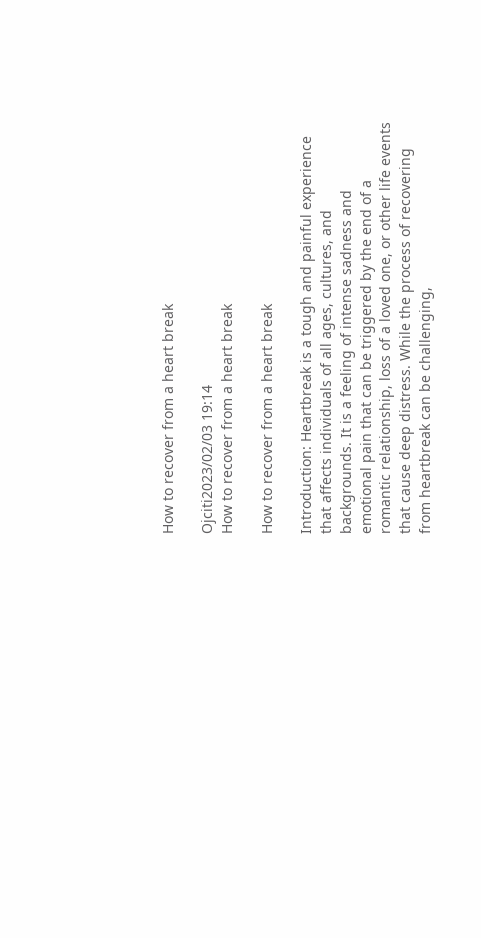How to recover from a heart break

Ojciti2023/02/03 19:14
How to recover from a heart break

How to recover from a heart break

Introduction: Heartbreak is a tough and painful experience that affects individuals of all ages, cultures, and backgrounds. It is a feeling of intense sadness and emotional pain that can be triggered by the end of a romantic relationship, loss of a loved one, or other life events that cause deep distress. While the process of recovering from heartbreak can be challenging,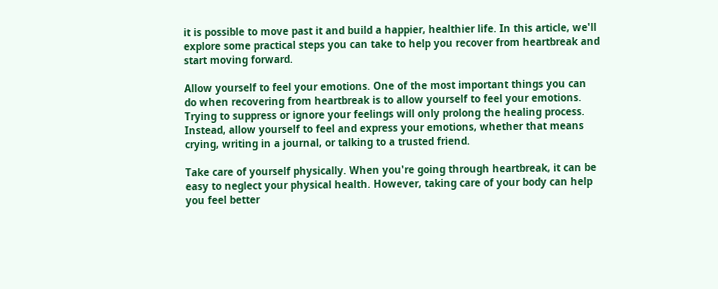it is possible to move past it and build a happier, healthier life. In this article, we'll explore some practical steps you can take to help you recover from heartbreak and start moving forward.

Allow yourself to feel your emotions. One of the most important things you can do when recovering from heartbreak is to allow yourself to feel your emotions. Trying to suppress or ignore your feelings will only prolong the healing process. Instead, allow yourself to feel and express your emotions, whether that means crying, writing in a journal, or talking to a trusted friend.

Take care of yourself physically. When you're going through heartbreak, it can be easy to neglect your physical health. However, taking care of your body can help you feel better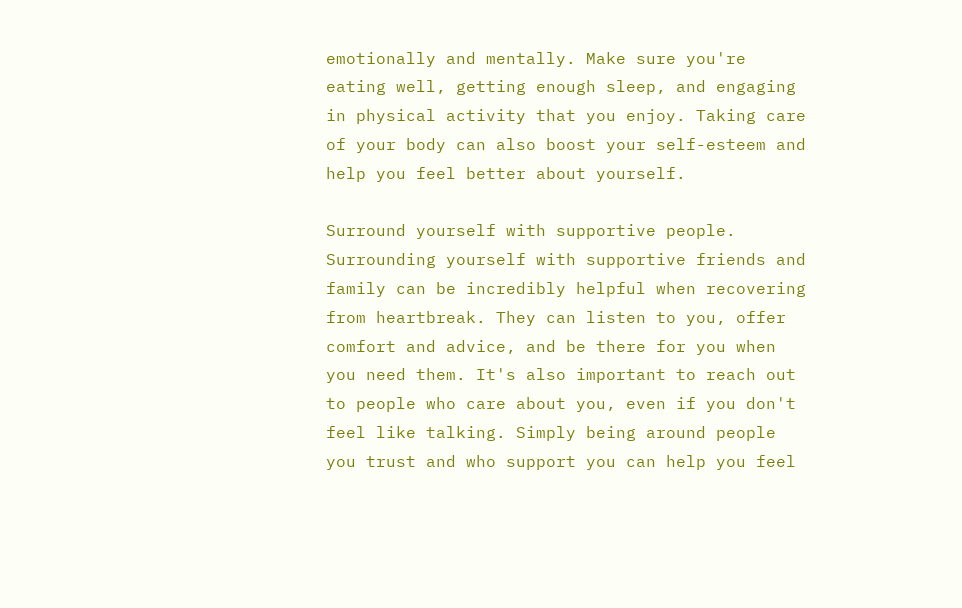emotionally and mentally. Make sure you're eating well, getting enough sleep, and engaging in physical activity that you enjoy. Taking care of your body can also boost your self-esteem and help you feel better about yourself.

Surround yourself with supportive people. Surrounding yourself with supportive friends and family can be incredibly helpful when recovering from heartbreak. They can listen to you, offer comfort and advice, and be there for you when you need them. It's also important to reach out to people who care about you, even if you don't feel like talking. Simply being around people you trust and who support you can help you feel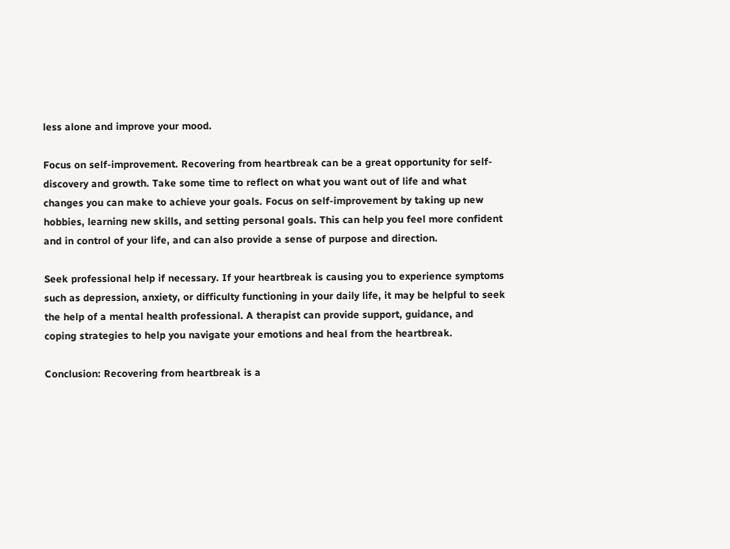less alone and improve your mood.

Focus on self-improvement. Recovering from heartbreak can be a great opportunity for self-discovery and growth. Take some time to reflect on what you want out of life and what changes you can make to achieve your goals. Focus on self-improvement by taking up new hobbies, learning new skills, and setting personal goals. This can help you feel more confident and in control of your life, and can also provide a sense of purpose and direction.

Seek professional help if necessary. If your heartbreak is causing you to experience symptoms such as depression, anxiety, or difficulty functioning in your daily life, it may be helpful to seek the help of a mental health professional. A therapist can provide support, guidance, and coping strategies to help you navigate your emotions and heal from the heartbreak.

Conclusion: Recovering from heartbreak is a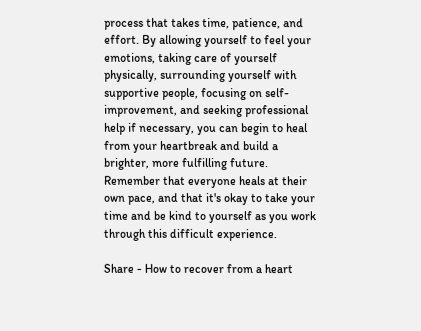process that takes time, patience, and effort. By allowing yourself to feel your emotions, taking care of yourself physically, surrounding yourself with supportive people, focusing on self-improvement, and seeking professional help if necessary, you can begin to heal from your heartbreak and build a brighter, more fulfilling future. Remember that everyone heals at their own pace, and that it's okay to take your time and be kind to yourself as you work through this difficult experience.

Share - How to recover from a heart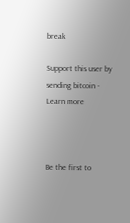break

Support this user by sending bitcoin - Learn more



Be the first to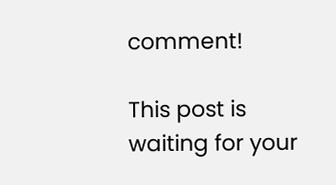comment!

This post is waiting for your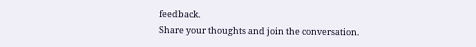feedback.
Share your thoughts and join the conversation.